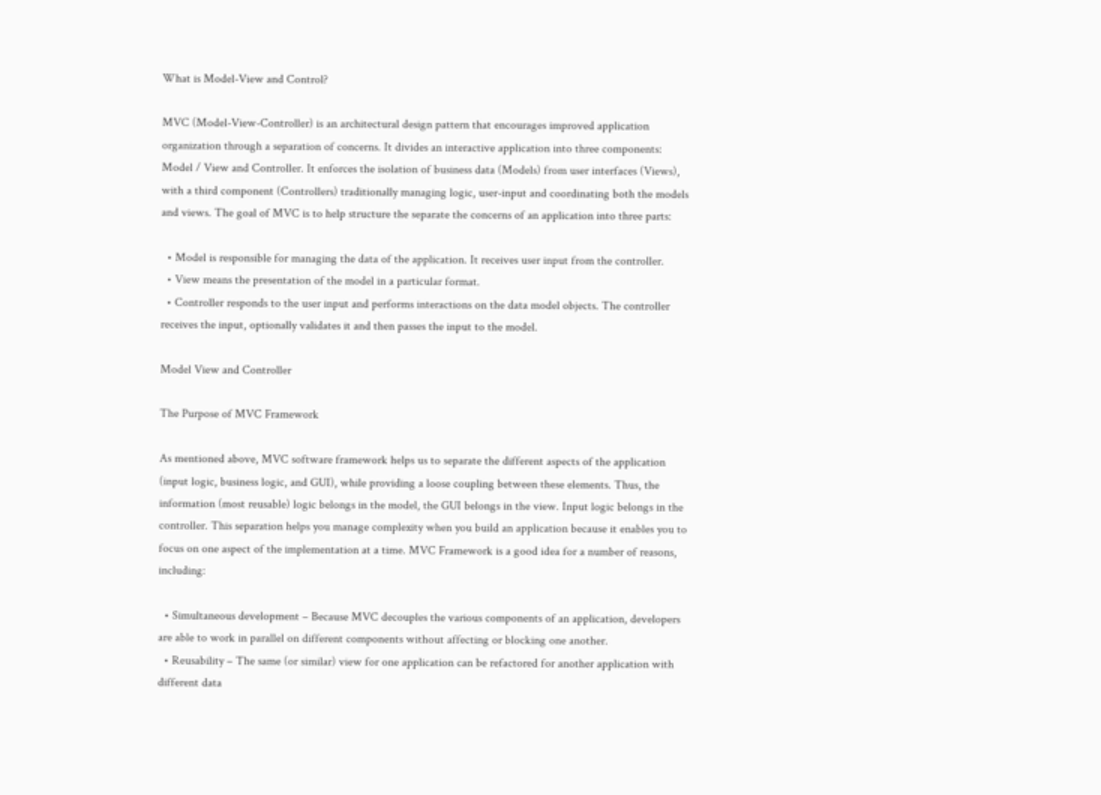What is Model-View and Control?

MVC (Model-View-Controller) is an architectural design pattern that encourages improved application organization through a separation of concerns. It divides an interactive application into three components: Model / View and Controller. It enforces the isolation of business data (Models) from user interfaces (Views), with a third component (Controllers) traditionally managing logic, user-input and coordinating both the models and views. The goal of MVC is to help structure the separate the concerns of an application into three parts:

  • Model is responsible for managing the data of the application. It receives user input from the controller.
  • View means the presentation of the model in a particular format.
  • Controller responds to the user input and performs interactions on the data model objects. The controller receives the input, optionally validates it and then passes the input to the model.

Model View and Controller

The Purpose of MVC Framework

As mentioned above, MVC software framework helps us to separate the different aspects of the application (input logic, business logic, and GUI), while providing a loose coupling between these elements. Thus, the information (most reusable) logic belongs in the model, the GUI belongs in the view. Input logic belongs in the controller. This separation helps you manage complexity when you build an application because it enables you to focus on one aspect of the implementation at a time. MVC Framework is a good idea for a number of reasons, including:

  • Simultaneous development – Because MVC decouples the various components of an application, developers are able to work in parallel on different components without affecting or blocking one another.
  • Reusability – The same (or similar) view for one application can be refactored for another application with different data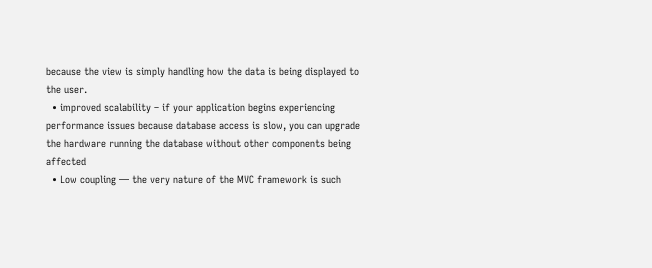because the view is simply handling how the data is being displayed to the user.
  • improved scalability – if your application begins experiencing performance issues because database access is slow, you can upgrade the hardware running the database without other components being affected
  • Low coupling — the very nature of the MVC framework is such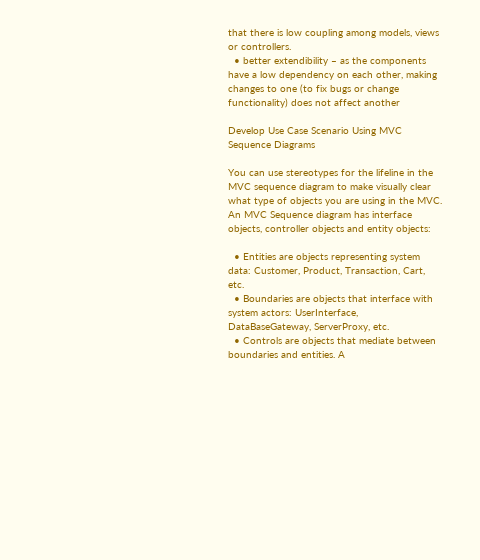that there is low coupling among models, views or controllers.
  • better extendibility – as the components have a low dependency on each other, making changes to one (to fix bugs or change functionality) does not affect another

Develop Use Case Scenario Using MVC Sequence Diagrams

You can use stereotypes for the lifeline in the MVC sequence diagram to make visually clear what type of objects you are using in the MVC. An MVC Sequence diagram has interface objects, controller objects and entity objects:

  • Entities are objects representing system data: Customer, Product, Transaction, Cart, etc.
  • Boundaries are objects that interface with system actors: UserInterface, DataBaseGateway, ServerProxy, etc.
  • Controls are objects that mediate between boundaries and entities. A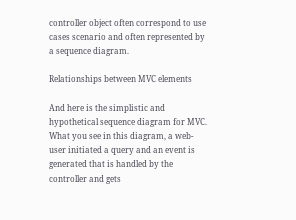controller object often correspond to use cases scenario and often represented by a sequence diagram.

Relationships between MVC elements

And here is the simplistic and hypothetical sequence diagram for MVC. What you see in this diagram, a web-user initiated a query and an event is generated that is handled by the controller and gets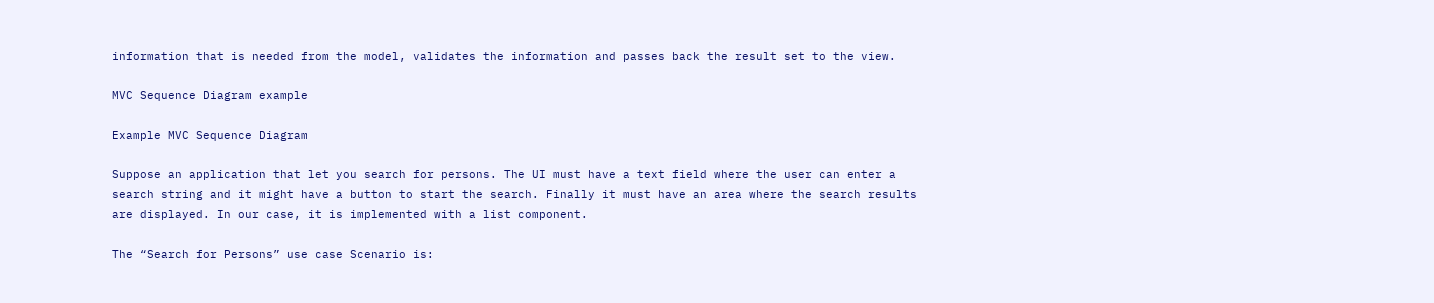information that is needed from the model, validates the information and passes back the result set to the view.

MVC Sequence Diagram example

Example MVC Sequence Diagram

Suppose an application that let you search for persons. The UI must have a text field where the user can enter a search string and it might have a button to start the search. Finally it must have an area where the search results are displayed. In our case, it is implemented with a list component.

The “Search for Persons” use case Scenario is: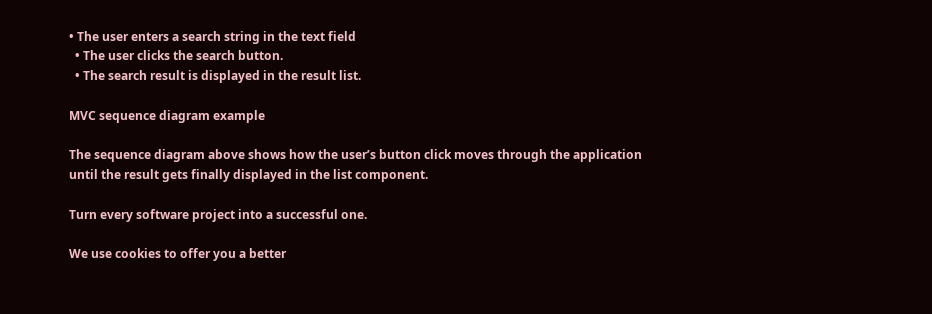• The user enters a search string in the text field
  • The user clicks the search button.
  • The search result is displayed in the result list.

MVC sequence diagram example

The sequence diagram above shows how the user’s button click moves through the application until the result gets finally displayed in the list component.

Turn every software project into a successful one.

We use cookies to offer you a better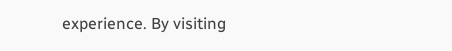experience. By visiting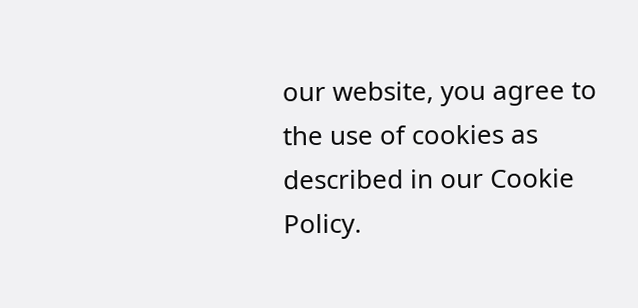our website, you agree to the use of cookies as described in our Cookie Policy.